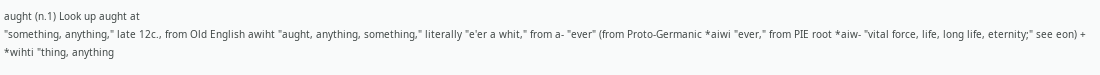aught (n.1) Look up aught at
"something, anything," late 12c., from Old English awiht "aught, anything, something," literally "e'er a whit," from a- "ever" (from Proto-Germanic *aiwi "ever," from PIE root *aiw- "vital force, life, long life, eternity;" see eon) + *wihti "thing, anything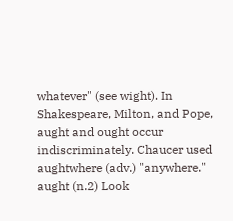whatever" (see wight). In Shakespeare, Milton, and Pope, aught and ought occur indiscriminately. Chaucer used aughtwhere (adv.) "anywhere."
aught (n.2) Look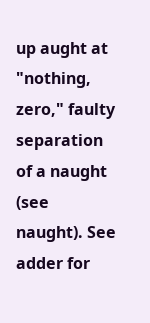up aught at
"nothing, zero," faulty separation of a naught (see naught). See adder for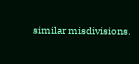similar misdivisions.